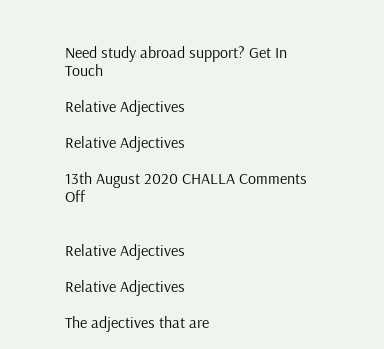Need study abroad support? Get In Touch

Relative Adjectives

Relative Adjectives

13th August 2020 CHALLA Comments Off


Relative Adjectives

Relative Adjectives

The adjectives that are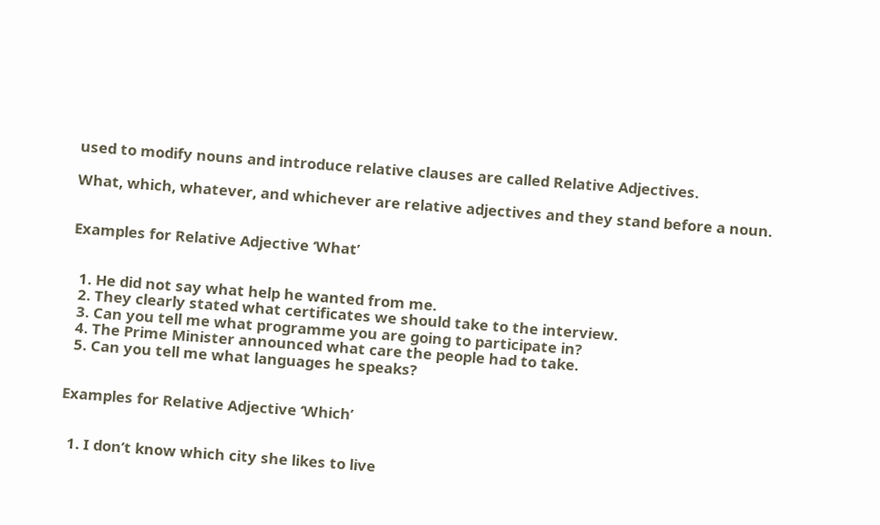used to modify nouns and introduce relative clauses are called Relative Adjectives.

What, which, whatever, and whichever are relative adjectives and they stand before a noun.


Examples for Relative Adjective ‘What’


  1. He did not say what help he wanted from me.
  2. They clearly stated what certificates we should take to the interview.
  3. Can you tell me what programme you are going to participate in?
  4. The Prime Minister announced what care the people had to take.
  5. Can you tell me what languages he speaks?


Examples for Relative Adjective ‘Which’


  1. I don’t know which city she likes to live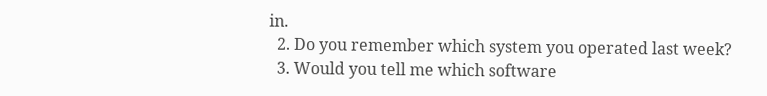in.
  2. Do you remember which system you operated last week?
  3. Would you tell me which software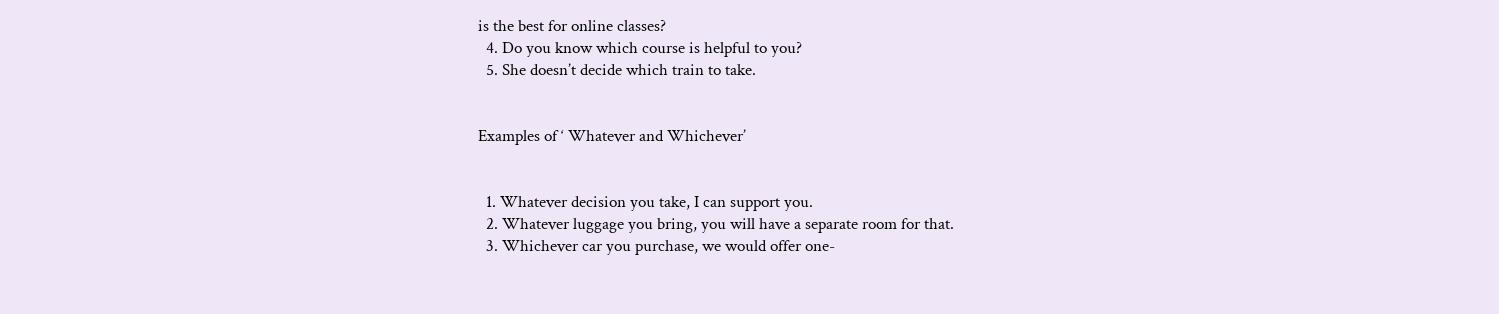is the best for online classes?
  4. Do you know which course is helpful to you?
  5. She doesn’t decide which train to take.


Examples of ‘ Whatever and Whichever’


  1. Whatever decision you take, I can support you.
  2. Whatever luggage you bring, you will have a separate room for that.
  3. Whichever car you purchase, we would offer one-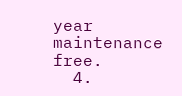year maintenance free.
  4.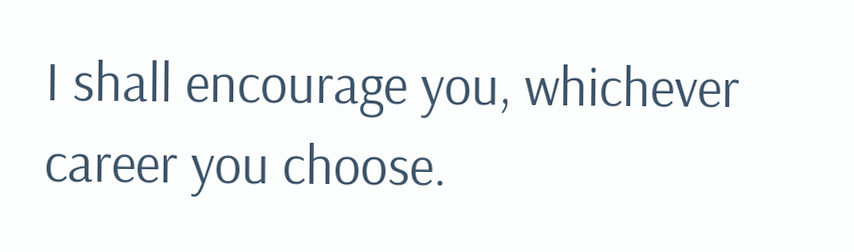I shall encourage you, whichever career you choose.